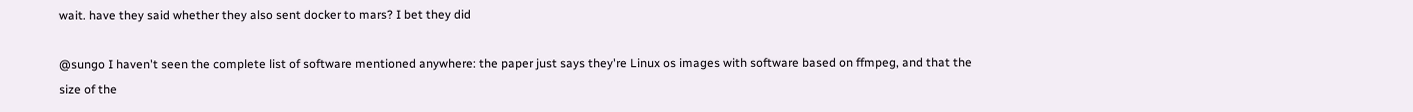wait. have they said whether they also sent docker to mars? I bet they did

@sungo I haven't seen the complete list of software mentioned anywhere: the paper just says they're Linux os images with software based on ffmpeg, and that the size of the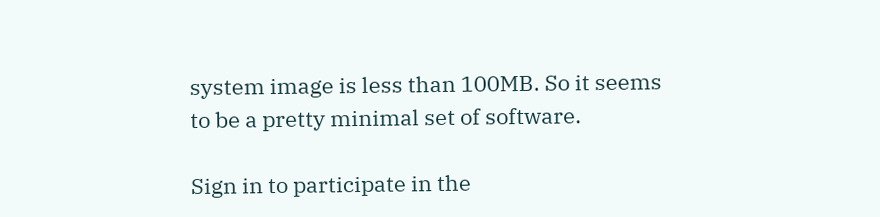system image is less than 100MB. So it seems to be a pretty minimal set of software.

Sign in to participate in the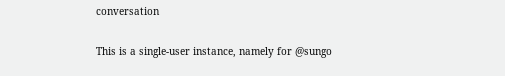conversation

This is a single-user instance, namely for @sungo